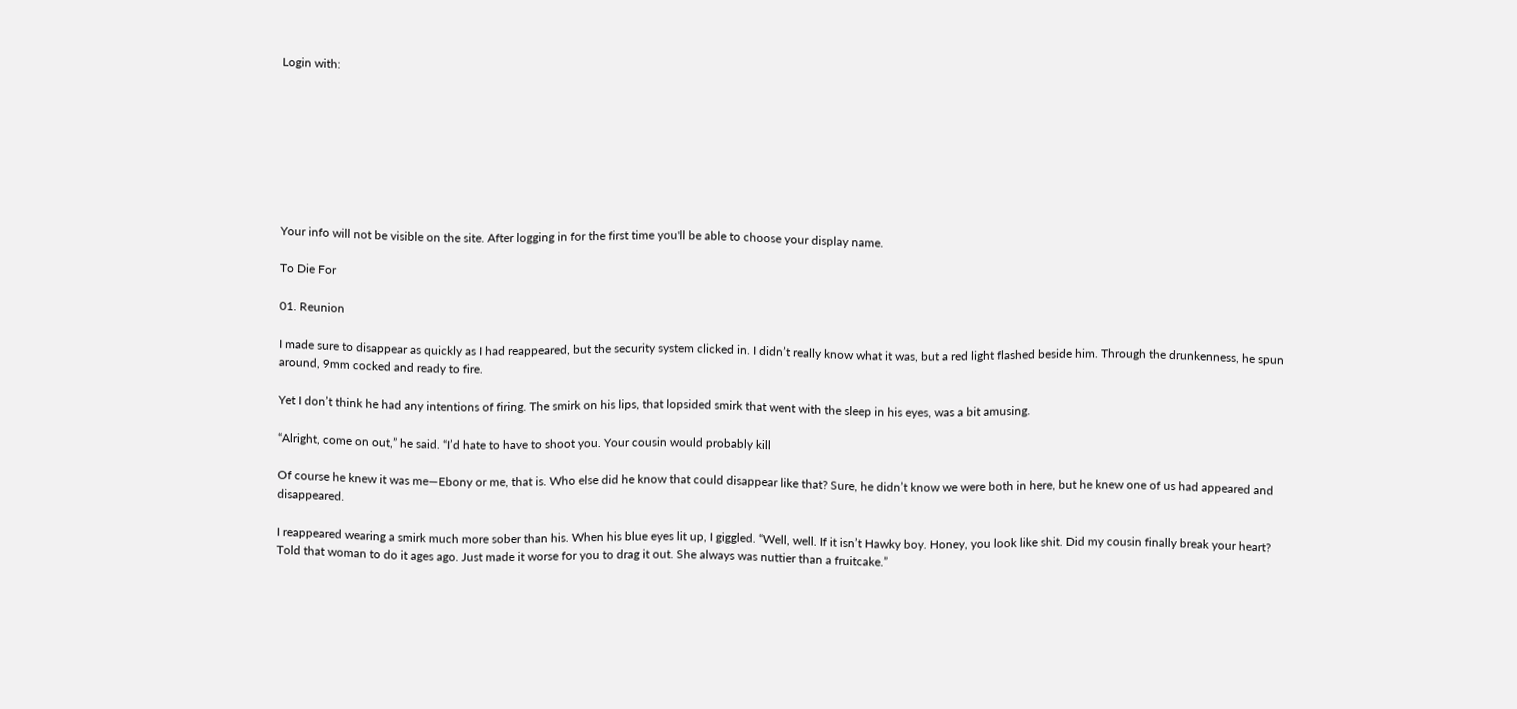Login with:








Your info will not be visible on the site. After logging in for the first time you'll be able to choose your display name.

To Die For

01. Reunion

I made sure to disappear as quickly as I had reappeared, but the security system clicked in. I didn’t really know what it was, but a red light flashed beside him. Through the drunkenness, he spun around, 9mm cocked and ready to fire.

Yet I don’t think he had any intentions of firing. The smirk on his lips, that lopsided smirk that went with the sleep in his eyes, was a bit amusing.

“Alright, come on out,” he said. “I’d hate to have to shoot you. Your cousin would probably kill

Of course he knew it was me—Ebony or me, that is. Who else did he know that could disappear like that? Sure, he didn’t know we were both in here, but he knew one of us had appeared and disappeared.

I reappeared wearing a smirk much more sober than his. When his blue eyes lit up, I giggled. “Well, well. If it isn’t Hawky boy. Honey, you look like shit. Did my cousin finally break your heart? Told that woman to do it ages ago. Just made it worse for you to drag it out. She always was nuttier than a fruitcake.”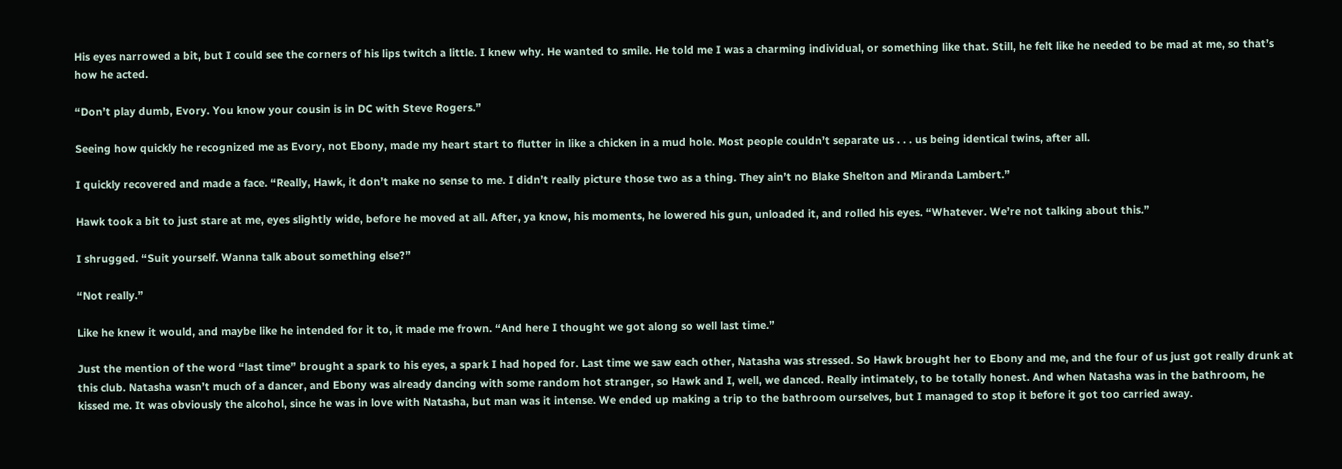His eyes narrowed a bit, but I could see the corners of his lips twitch a little. I knew why. He wanted to smile. He told me I was a charming individual, or something like that. Still, he felt like he needed to be mad at me, so that’s how he acted.

“Don’t play dumb, Evory. You know your cousin is in DC with Steve Rogers.”

Seeing how quickly he recognized me as Evory, not Ebony, made my heart start to flutter in like a chicken in a mud hole. Most people couldn’t separate us . . . us being identical twins, after all.

I quickly recovered and made a face. “Really, Hawk, it don’t make no sense to me. I didn’t really picture those two as a thing. They ain’t no Blake Shelton and Miranda Lambert.”

Hawk took a bit to just stare at me, eyes slightly wide, before he moved at all. After, ya know, his moments, he lowered his gun, unloaded it, and rolled his eyes. “Whatever. We’re not talking about this.”

I shrugged. “Suit yourself. Wanna talk about something else?”

“Not really.”

Like he knew it would, and maybe like he intended for it to, it made me frown. “And here I thought we got along so well last time.”

Just the mention of the word “last time” brought a spark to his eyes, a spark I had hoped for. Last time we saw each other, Natasha was stressed. So Hawk brought her to Ebony and me, and the four of us just got really drunk at this club. Natasha wasn’t much of a dancer, and Ebony was already dancing with some random hot stranger, so Hawk and I, well, we danced. Really intimately, to be totally honest. And when Natasha was in the bathroom, he kissed me. It was obviously the alcohol, since he was in love with Natasha, but man was it intense. We ended up making a trip to the bathroom ourselves, but I managed to stop it before it got too carried away.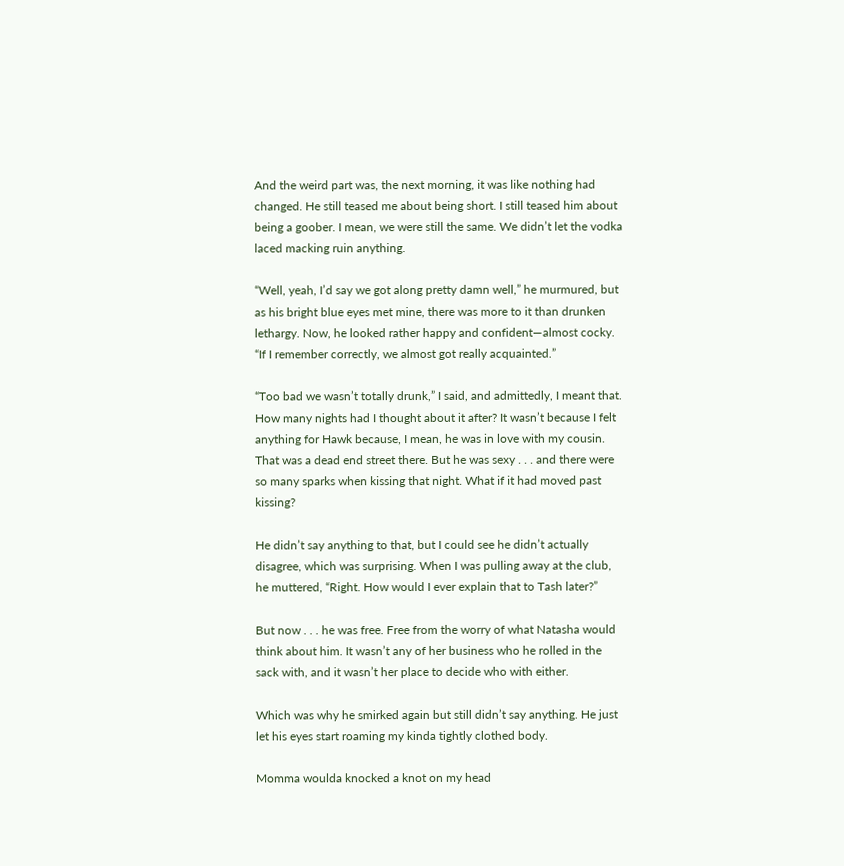And the weird part was, the next morning, it was like nothing had changed. He still teased me about being short. I still teased him about being a goober. I mean, we were still the same. We didn’t let the vodka laced macking ruin anything.

“Well, yeah, I’d say we got along pretty damn well,” he murmured, but as his bright blue eyes met mine, there was more to it than drunken lethargy. Now, he looked rather happy and confident—almost cocky. “If I remember correctly, we almost got really acquainted.”

“Too bad we wasn’t totally drunk,” I said, and admittedly, I meant that. How many nights had I thought about it after? It wasn’t because I felt anything for Hawk because, I mean, he was in love with my cousin. That was a dead end street there. But he was sexy . . . and there were so many sparks when kissing that night. What if it had moved past kissing?

He didn’t say anything to that, but I could see he didn’t actually disagree, which was surprising. When I was pulling away at the club, he muttered, “Right. How would I ever explain that to Tash later?”

But now . . . he was free. Free from the worry of what Natasha would think about him. It wasn’t any of her business who he rolled in the sack with, and it wasn’t her place to decide who with either.

Which was why he smirked again but still didn’t say anything. He just let his eyes start roaming my kinda tightly clothed body.

Momma woulda knocked a knot on my head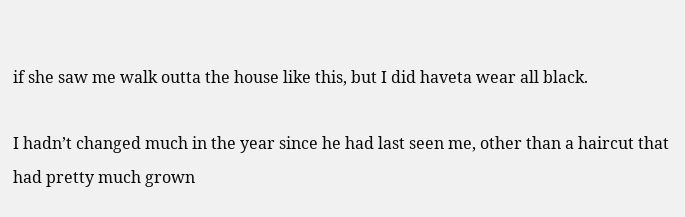if she saw me walk outta the house like this, but I did haveta wear all black.

I hadn’t changed much in the year since he had last seen me, other than a haircut that had pretty much grown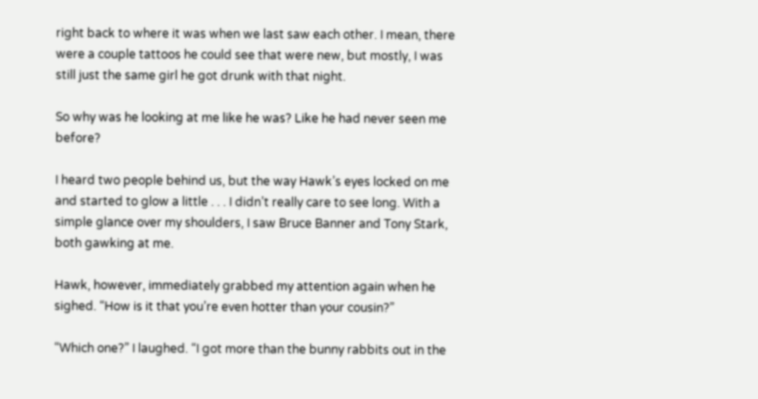right back to where it was when we last saw each other. I mean, there were a couple tattoos he could see that were new, but mostly, I was still just the same girl he got drunk with that night.

So why was he looking at me like he was? Like he had never seen me before?

I heard two people behind us, but the way Hawk’s eyes locked on me and started to glow a little . . . I didn’t really care to see long. With a simple glance over my shoulders, I saw Bruce Banner and Tony Stark, both gawking at me.

Hawk, however, immediately grabbed my attention again when he sighed. “How is it that you’re even hotter than your cousin?”

“Which one?” I laughed. “I got more than the bunny rabbits out in the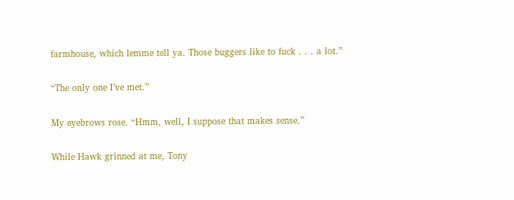farmhouse, which lemme tell ya. Those buggers like to fuck . . . a lot.”

“The only one I’ve met.”

My eyebrows rose. “Hmm, well, I suppose that makes sense.”

While Hawk grinned at me, Tony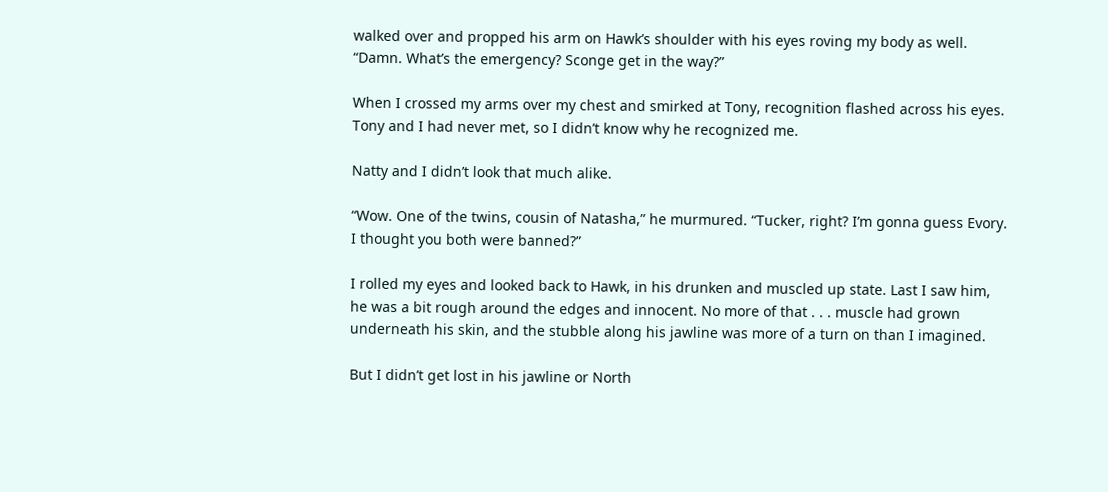walked over and propped his arm on Hawk’s shoulder with his eyes roving my body as well. “Damn. What’s the emergency? Sconge get in the way?”

When I crossed my arms over my chest and smirked at Tony, recognition flashed across his eyes. Tony and I had never met, so I didn’t know why he recognized me.

Natty and I didn’t look that much alike.

“Wow. One of the twins, cousin of Natasha,” he murmured. “Tucker, right? I’m gonna guess Evory. I thought you both were banned?”

I rolled my eyes and looked back to Hawk, in his drunken and muscled up state. Last I saw him, he was a bit rough around the edges and innocent. No more of that . . . muscle had grown underneath his skin, and the stubble along his jawline was more of a turn on than I imagined.

But I didn’t get lost in his jawline or North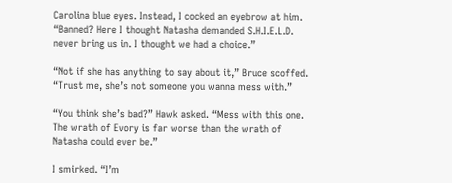Carolina blue eyes. Instead, I cocked an eyebrow at him. “Banned? Here I thought Natasha demanded S.H.I.E.L.D. never bring us in. I thought we had a choice.”

“Not if she has anything to say about it,” Bruce scoffed. “Trust me, she’s not someone you wanna mess with.”

“You think she’s bad?” Hawk asked. “Mess with this one. The wrath of Evory is far worse than the wrath of Natasha could ever be.”

I smirked. “I’m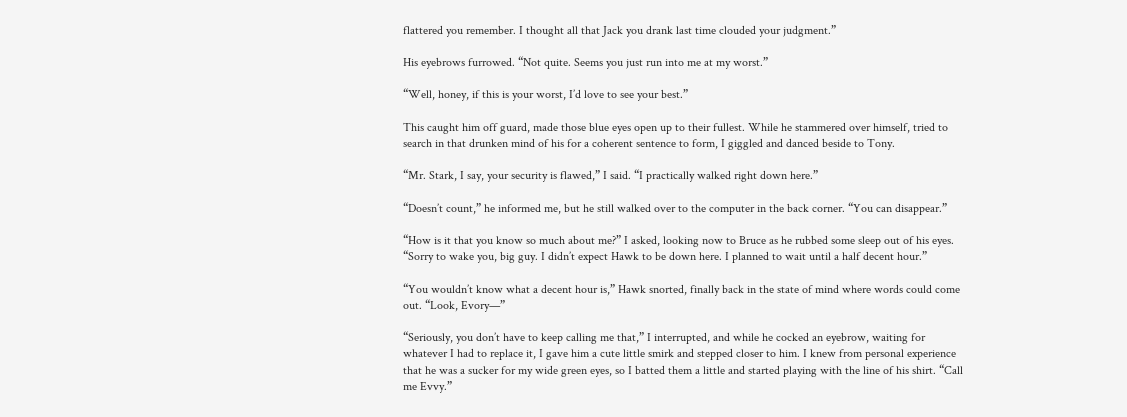flattered you remember. I thought all that Jack you drank last time clouded your judgment.”

His eyebrows furrowed. “Not quite. Seems you just run into me at my worst.”

“Well, honey, if this is your worst, I’d love to see your best.”

This caught him off guard, made those blue eyes open up to their fullest. While he stammered over himself, tried to search in that drunken mind of his for a coherent sentence to form, I giggled and danced beside to Tony.

“Mr. Stark, I say, your security is flawed,” I said. “I practically walked right down here.”

“Doesn’t count,” he informed me, but he still walked over to the computer in the back corner. “You can disappear.”

“How is it that you know so much about me?” I asked, looking now to Bruce as he rubbed some sleep out of his eyes. “Sorry to wake you, big guy. I didn’t expect Hawk to be down here. I planned to wait until a half decent hour.”

“You wouldn’t know what a decent hour is,” Hawk snorted, finally back in the state of mind where words could come out. “Look, Evory—”

“Seriously, you don’t have to keep calling me that,” I interrupted, and while he cocked an eyebrow, waiting for whatever I had to replace it, I gave him a cute little smirk and stepped closer to him. I knew from personal experience that he was a sucker for my wide green eyes, so I batted them a little and started playing with the line of his shirt. “Call me Evvy.”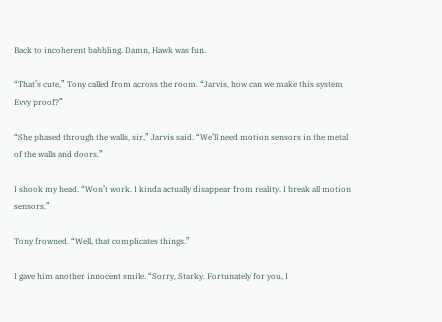Back to incoherent babbling. Damn, Hawk was fun.

“That’s cute,” Tony called from across the room. “Jarvis, how can we make this system Evvy proof?”

“She phased through the walls, sir,” Jarvis said. “We’ll need motion sensors in the metal of the walls and doors.”

I shook my head. “Won’t work. I kinda actually disappear from reality. I break all motion sensors.”

Tony frowned. “Well, that complicates things.”

I gave him another innocent smile. “Sorry, Starky. Fortunately for you, I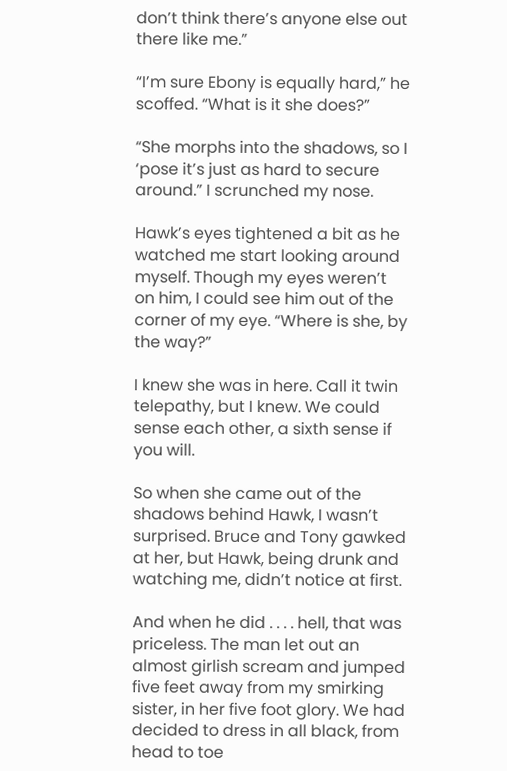don’t think there’s anyone else out there like me.”

“I’m sure Ebony is equally hard,” he scoffed. “What is it she does?”

“She morphs into the shadows, so I ‘pose it’s just as hard to secure around.” I scrunched my nose.

Hawk’s eyes tightened a bit as he watched me start looking around myself. Though my eyes weren’t on him, I could see him out of the corner of my eye. “Where is she, by the way?”

I knew she was in here. Call it twin telepathy, but I knew. We could sense each other, a sixth sense if you will.

So when she came out of the shadows behind Hawk, I wasn’t surprised. Bruce and Tony gawked at her, but Hawk, being drunk and watching me, didn’t notice at first.

And when he did . . . . hell, that was priceless. The man let out an almost girlish scream and jumped five feet away from my smirking sister, in her five foot glory. We had decided to dress in all black, from head to toe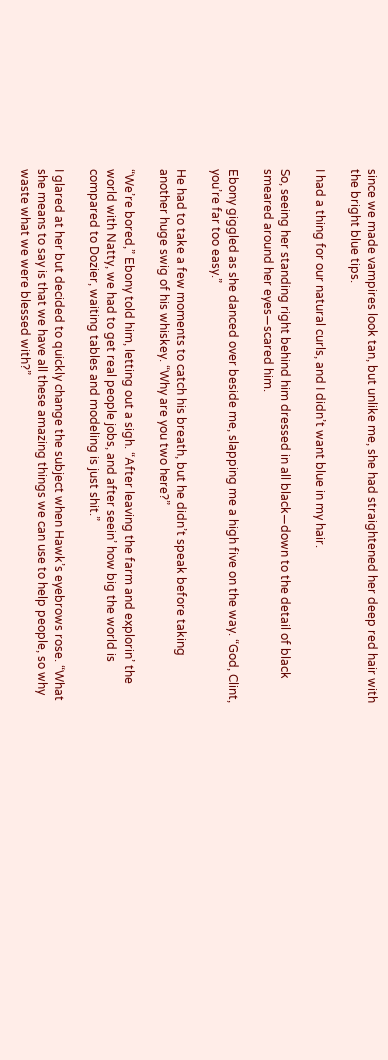since we made vampires look tan, but unlike me, she had straightened her deep red hair with the bright blue tips.

I had a thing for our natural curls, and I didn’t want blue in my hair.

So, seeing her standing right behind him dressed in all black—down to the detail of black smeared around her eyes—scared him.

Ebony giggled as she danced over beside me, slapping me a high five on the way. “God, Clint, you’re far too easy.”

He had to take a few moments to catch his breath, but he didn’t speak before taking another huge swig of his whiskey. “Why are you two here?”

“We’re bored,” Ebony told him, letting out a sigh. “After leaving the farm and explorin’ the world with Natty, we had to get real people jobs, and after seein’ how big the world is compared to Dozier, waiting tables and modeling is just shit.”

I glared at her but decided to quickly change the subject when Hawk’s eyebrows rose. “What she means to say is that we have all these amazing things we can use to help people, so why waste what we were blessed with?”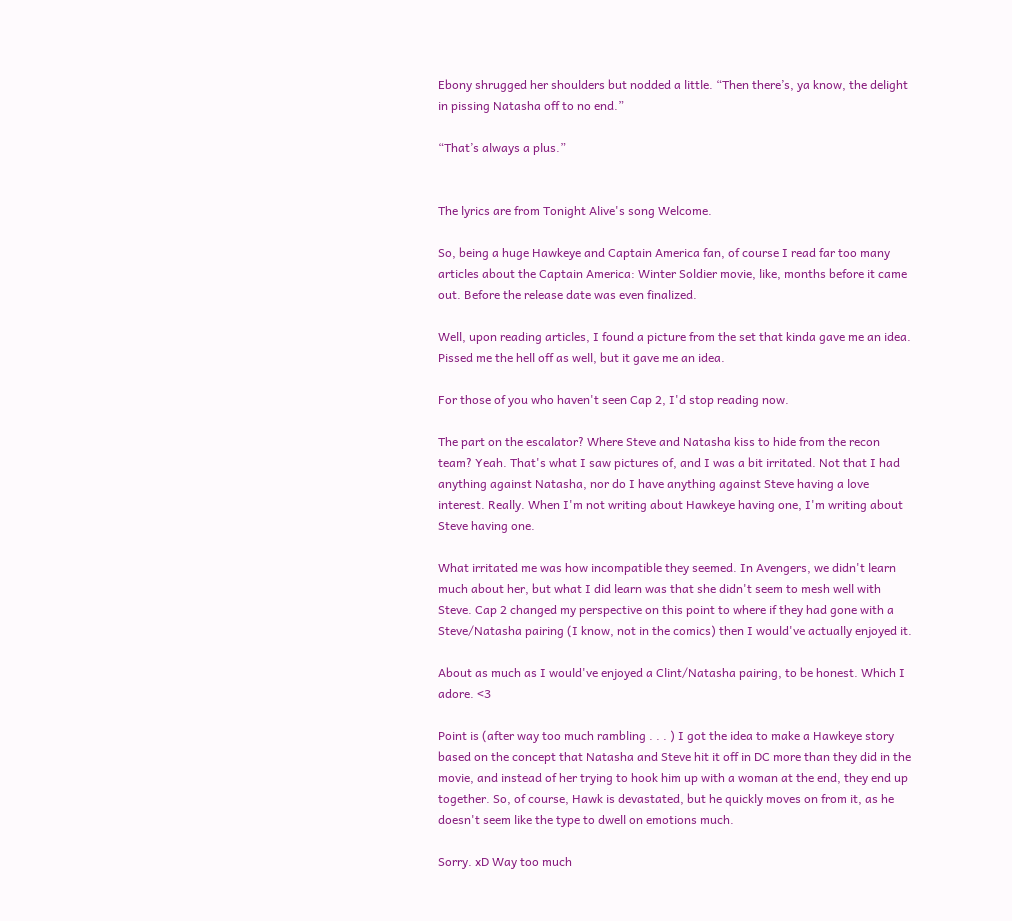Ebony shrugged her shoulders but nodded a little. “Then there’s, ya know, the delight in pissing Natasha off to no end.”

“That’s always a plus.”


The lyrics are from Tonight Alive's song Welcome.

So, being a huge Hawkeye and Captain America fan, of course I read far too many articles about the Captain America: Winter Soldier movie, like, months before it came out. Before the release date was even finalized.

Well, upon reading articles, I found a picture from the set that kinda gave me an idea. Pissed me the hell off as well, but it gave me an idea.

For those of you who haven't seen Cap 2, I'd stop reading now.

The part on the escalator? Where Steve and Natasha kiss to hide from the recon team? Yeah. That's what I saw pictures of, and I was a bit irritated. Not that I had anything against Natasha, nor do I have anything against Steve having a love interest. Really. When I'm not writing about Hawkeye having one, I'm writing about Steve having one.

What irritated me was how incompatible they seemed. In Avengers, we didn't learn much about her, but what I did learn was that she didn't seem to mesh well with Steve. Cap 2 changed my perspective on this point to where if they had gone with a Steve/Natasha pairing (I know, not in the comics) then I would've actually enjoyed it.

About as much as I would've enjoyed a Clint/Natasha pairing, to be honest. Which I adore. <3

Point is (after way too much rambling . . . ) I got the idea to make a Hawkeye story based on the concept that Natasha and Steve hit it off in DC more than they did in the movie, and instead of her trying to hook him up with a woman at the end, they end up together. So, of course, Hawk is devastated, but he quickly moves on from it, as he doesn't seem like the type to dwell on emotions much.

Sorry. xD Way too much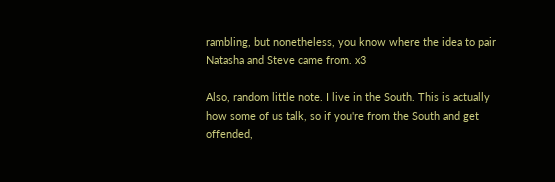rambling, but nonetheless, you know where the idea to pair Natasha and Steve came from. x3

Also, random little note. I live in the South. This is actually how some of us talk, so if you're from the South and get offended,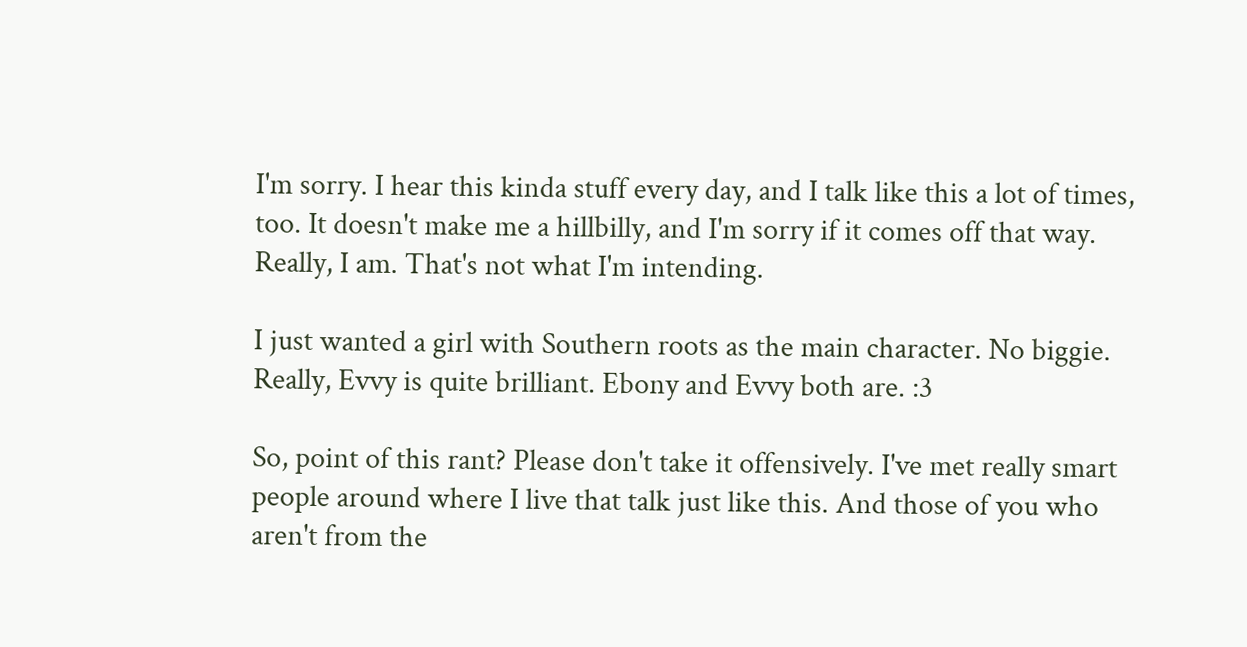I'm sorry. I hear this kinda stuff every day, and I talk like this a lot of times, too. It doesn't make me a hillbilly, and I'm sorry if it comes off that way. Really, I am. That's not what I'm intending.

I just wanted a girl with Southern roots as the main character. No biggie. Really, Evvy is quite brilliant. Ebony and Evvy both are. :3

So, point of this rant? Please don't take it offensively. I've met really smart people around where I live that talk just like this. And those of you who aren't from the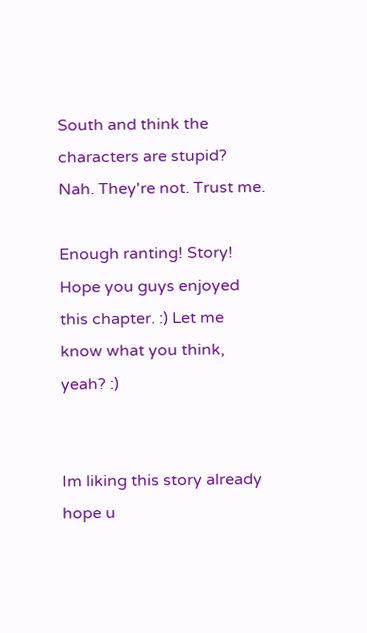South and think the characters are stupid? Nah. They're not. Trust me.

Enough ranting! Story! Hope you guys enjoyed this chapter. :) Let me know what you think, yeah? :)


Im liking this story already hope u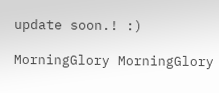update soon.! :)

MorningGlory MorningGlory